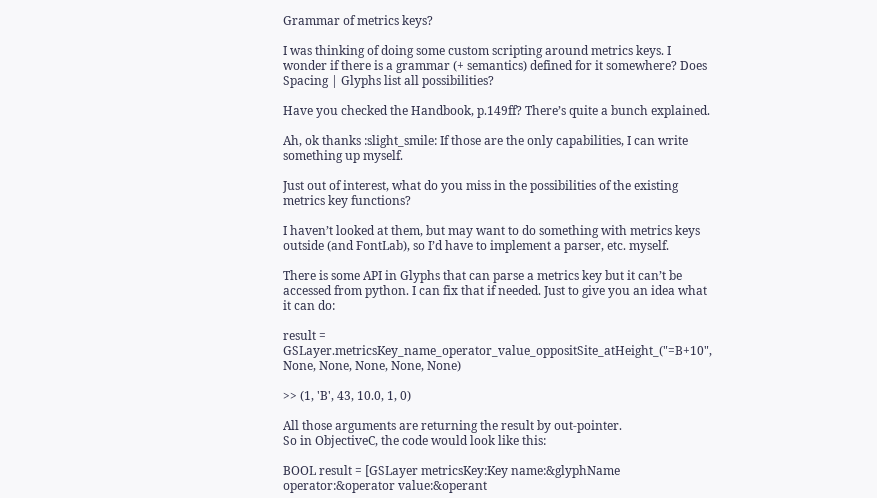Grammar of metrics keys?

I was thinking of doing some custom scripting around metrics keys. I wonder if there is a grammar (+ semantics) defined for it somewhere? Does Spacing | Glyphs list all possibilities?

Have you checked the Handbook, p.149ff? There’s quite a bunch explained.

Ah, ok thanks :slight_smile: If those are the only capabilities, I can write something up myself.

Just out of interest, what do you miss in the possibilities of the existing metrics key functions?

I haven’t looked at them, but may want to do something with metrics keys outside (and FontLab), so I’d have to implement a parser, etc. myself.

There is some API in Glyphs that can parse a metrics key but it can’t be accessed from python. I can fix that if needed. Just to give you an idea what it can do:

result = GSLayer.metricsKey_name_operator_value_oppositSite_atHeight_("=B+10", None, None, None, None, None)

>> (1, 'B', 43, 10.0, 1, 0)

All those arguments are returning the result by out-pointer.
So in ObjectiveC, the code would look like this:

BOOL result = [GSLayer metricsKey:Key name:&glyphName operator:&operator value:&operant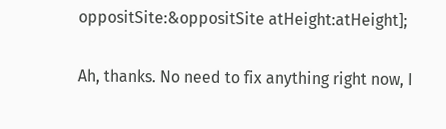oppositSite:&oppositSite atHeight:atHeight];

Ah, thanks. No need to fix anything right now, I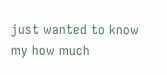just wanted to know my how much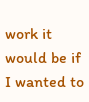work it would be if I wanted to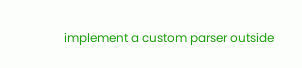implement a custom parser outside